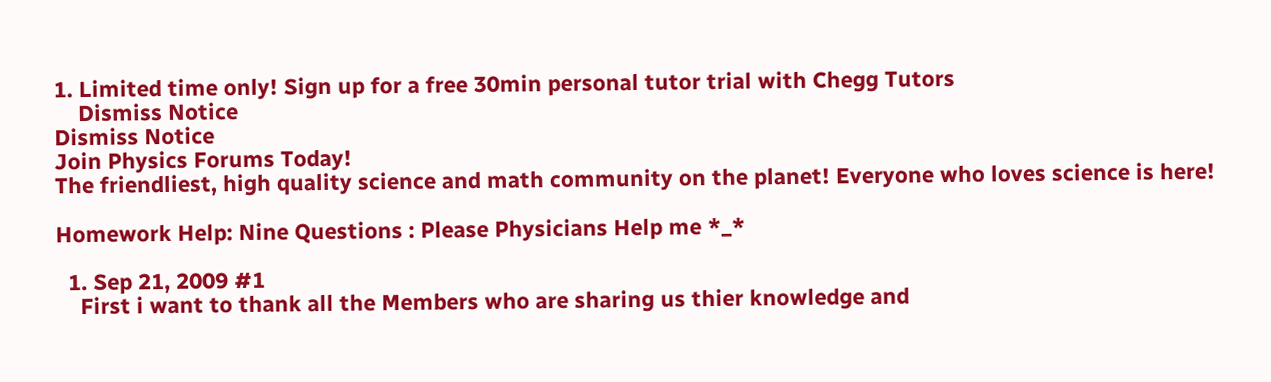1. Limited time only! Sign up for a free 30min personal tutor trial with Chegg Tutors
    Dismiss Notice
Dismiss Notice
Join Physics Forums Today!
The friendliest, high quality science and math community on the planet! Everyone who loves science is here!

Homework Help: Nine Questions : Please Physicians Help me *_*

  1. Sep 21, 2009 #1
    First i want to thank all the Members who are sharing us thier knowledge and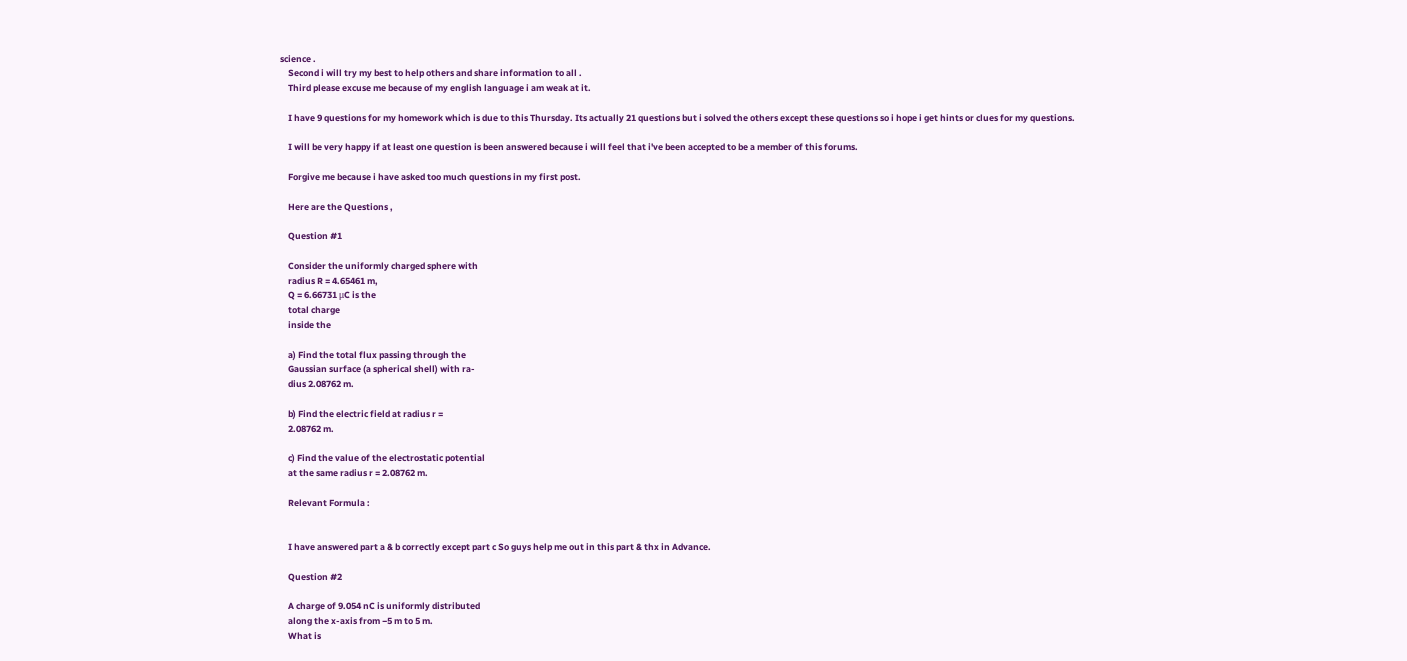science .
    Second i will try my best to help others and share information to all .
    Third please excuse me because of my english language i am weak at it.

    I have 9 questions for my homework which is due to this Thursday. Its actually 21 questions but i solved the others except these questions so i hope i get hints or clues for my questions.

    I will be very happy if at least one question is been answered because i will feel that i've been accepted to be a member of this forums.

    Forgive me because i have asked too much questions in my first post.

    Here are the Questions ,

    Question #1

    Consider the uniformly charged sphere with
    radius R = 4.65461 m,
    Q = 6.66731 μC is the
    total charge
    inside the

    a) Find the total flux passing through the
    Gaussian surface (a spherical shell) with ra-
    dius 2.08762 m.

    b) Find the electric field at radius r =
    2.08762 m.

    c) Find the value of the electrostatic potential
    at the same radius r = 2.08762 m.

    Relevant Formula :


    I have answered part a & b correctly except part c So guys help me out in this part & thx in Advance.

    Question #2

    A charge of 9.054 nC is uniformly distributed
    along the x-axis from −5 m to 5 m.
    What is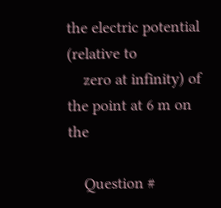the electric potential (relative to
    zero at infinity) of the point at 6 m on the

    Question #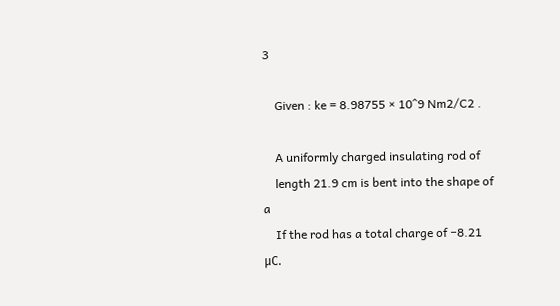3

    Given : ke = 8.98755 × 10^9 Nm2/C2 .

    A uniformly charged insulating rod of
    length 21.9 cm is bent into the shape of a
    If the rod has a total charge of −8.21 μC.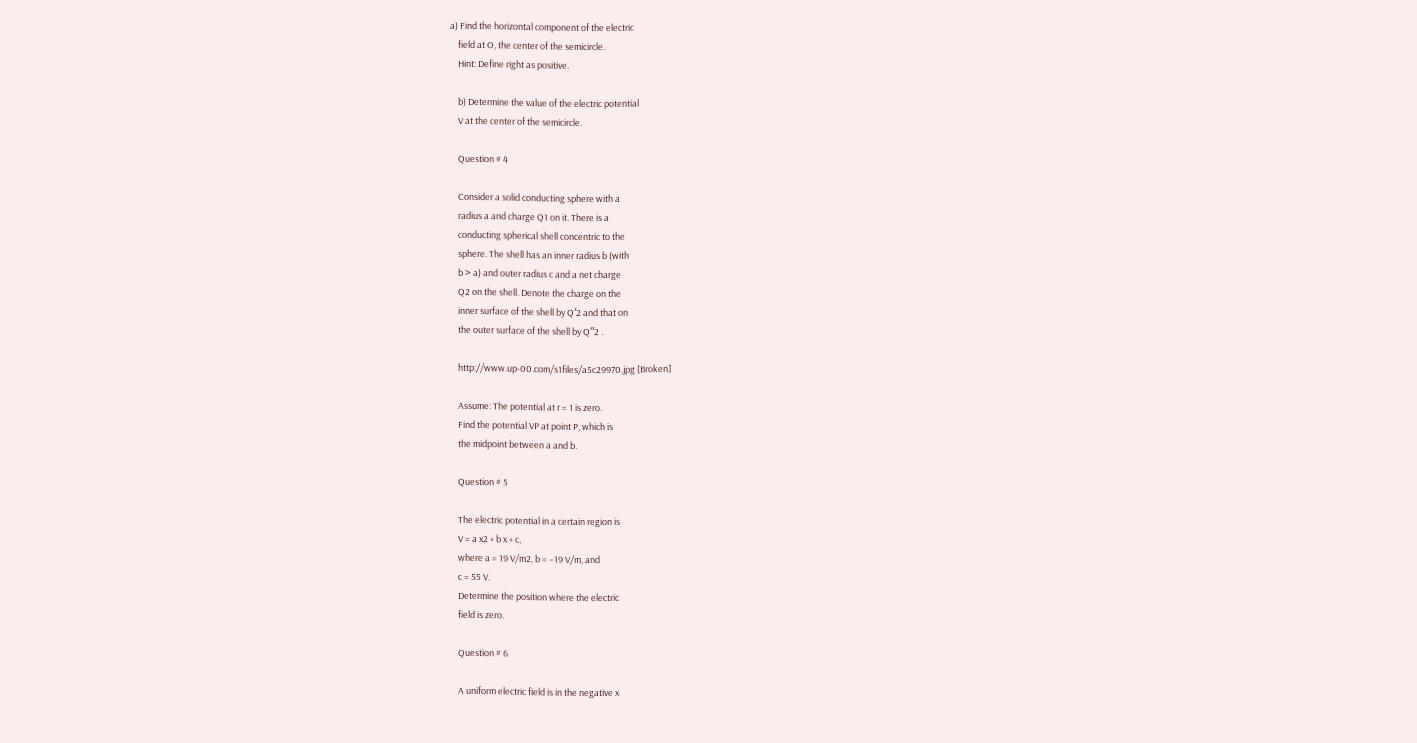a) Find the horizontal component of the electric
    field at O, the center of the semicircle.
    Hint: Define right as positive.

    b) Determine the value of the electric potential
    V at the center of the semicircle.

    Question # 4

    Consider a solid conducting sphere with a
    radius a and charge Q1 on it. There is a
    conducting spherical shell concentric to the
    sphere. The shell has an inner radius b (with
    b > a) and outer radius c and a net charge
    Q2 on the shell. Denote the charge on the
    inner surface of the shell by Q′2 and that on
    the outer surface of the shell by Q′′2 .

    http://www.up-00.com/s1files/a5c29970.jpg [Broken]

    Assume: The potential at r = 1 is zero.
    Find the potential VP at point P, which is
    the midpoint between a and b.

    Question # 5

    The electric potential in a certain region is
    V = a x2 + b x + c,
    where a = 19 V/m2, b = −19 V/m, and
    c = 55 V.
    Determine the position where the electric
    field is zero.

    Question # 6

    A uniform electric field is in the negative x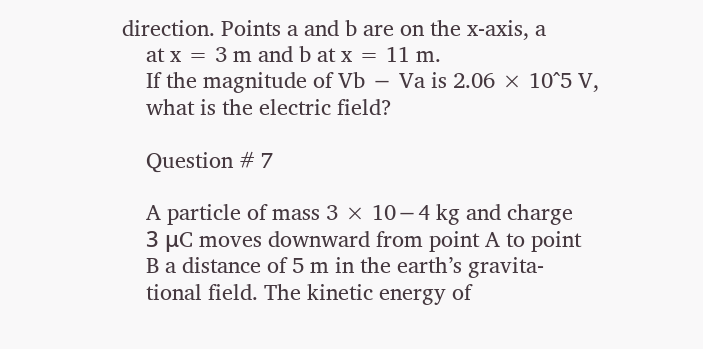direction. Points a and b are on the x-axis, a
    at x = 3 m and b at x = 11 m.
    If the magnitude of Vb − Va is 2.06 × 10^5 V,
    what is the electric field?

    Question # 7

    A particle of mass 3 × 10−4 kg and charge
    3 μC moves downward from point A to point
    B a distance of 5 m in the earth’s gravita-
    tional field. The kinetic energy of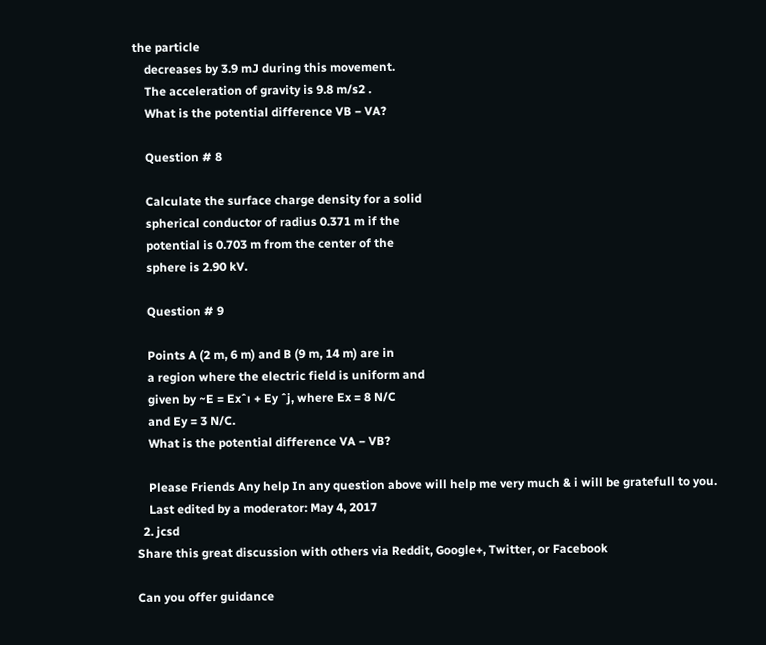the particle
    decreases by 3.9 mJ during this movement.
    The acceleration of gravity is 9.8 m/s2 .
    What is the potential difference VB − VA?

    Question # 8

    Calculate the surface charge density for a solid
    spherical conductor of radius 0.371 m if the
    potential is 0.703 m from the center of the
    sphere is 2.90 kV.

    Question # 9

    Points A (2 m, 6 m) and B (9 m, 14 m) are in
    a region where the electric field is uniform and
    given by ~E = Exˆı + Ey ˆj, where Ex = 8 N/C
    and Ey = 3 N/C.
    What is the potential difference VA − VB?

    Please Friends Any help In any question above will help me very much & i will be gratefull to you.
    Last edited by a moderator: May 4, 2017
  2. jcsd
Share this great discussion with others via Reddit, Google+, Twitter, or Facebook

Can you offer guidance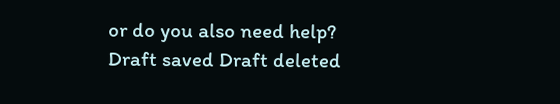or do you also need help?
Draft saved Draft deleted